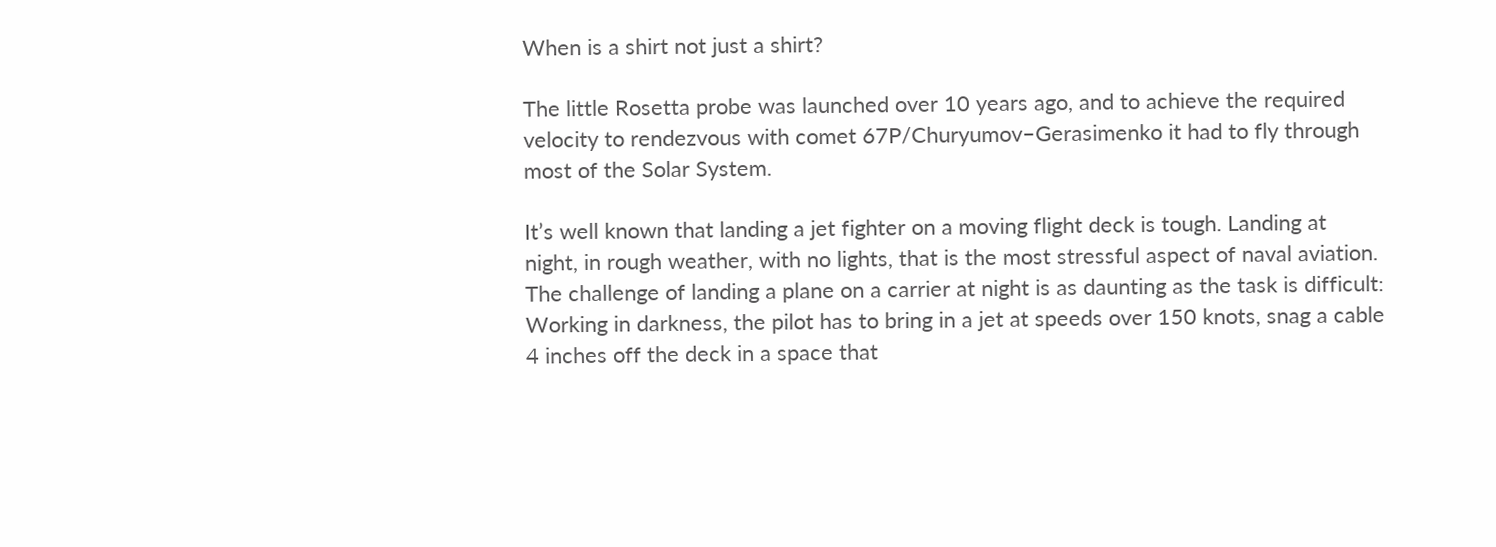When is a shirt not just a shirt?

The little Rosetta probe was launched over 10 years ago, and to achieve the required velocity to rendezvous with comet 67P/Churyumov–Gerasimenko it had to fly through most of the Solar System.

It’s well known that landing a jet fighter on a moving flight deck is tough. Landing at night, in rough weather, with no lights, that is the most stressful aspect of naval aviation. The challenge of landing a plane on a carrier at night is as daunting as the task is difficult: Working in darkness, the pilot has to bring in a jet at speeds over 150 knots, snag a cable 4 inches off the deck in a space that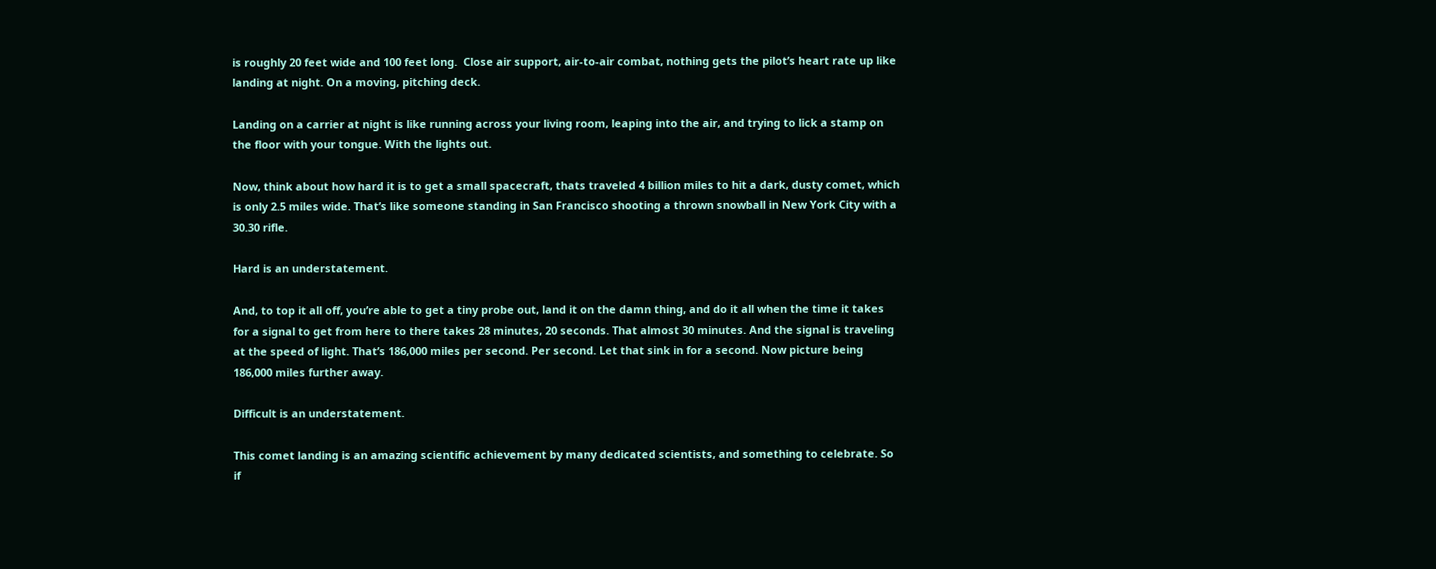is roughly 20 feet wide and 100 feet long.  Close air support, air-to-air combat, nothing gets the pilot’s heart rate up like landing at night. On a moving, pitching deck.

Landing on a carrier at night is like running across your living room, leaping into the air, and trying to lick a stamp on the floor with your tongue. With the lights out.

Now, think about how hard it is to get a small spacecraft, thats traveled 4 billion miles to hit a dark, dusty comet, which is only 2.5 miles wide. That’s like someone standing in San Francisco shooting a thrown snowball in New York City with a 30.30 rifle.

Hard is an understatement.

And, to top it all off, you’re able to get a tiny probe out, land it on the damn thing, and do it all when the time it takes for a signal to get from here to there takes 28 minutes, 20 seconds. That almost 30 minutes. And the signal is traveling at the speed of light. That’s 186,000 miles per second. Per second. Let that sink in for a second. Now picture being 186,000 miles further away.

Difficult is an understatement.

This comet landing is an amazing scientific achievement by many dedicated scientists, and something to celebrate. So if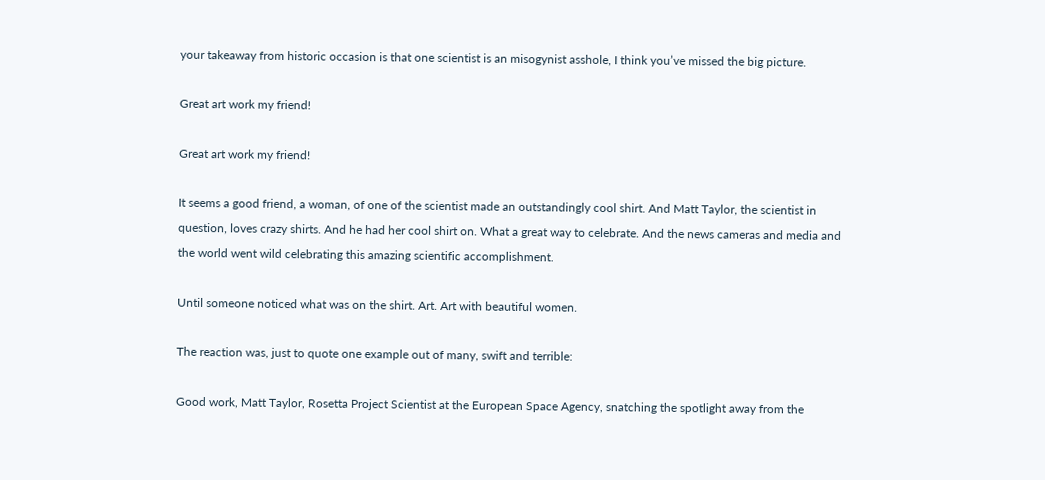your takeaway from historic occasion is that one scientist is an misogynist asshole, I think you’ve missed the big picture.

Great art work my friend!

Great art work my friend!

It seems a good friend, a woman, of one of the scientist made an outstandingly cool shirt. And Matt Taylor, the scientist in question, loves crazy shirts. And he had her cool shirt on. What a great way to celebrate. And the news cameras and media and the world went wild celebrating this amazing scientific accomplishment.

Until someone noticed what was on the shirt. Art. Art with beautiful women.

The reaction was, just to quote one example out of many, swift and terrible:

Good work, Matt Taylor, Rosetta Project Scientist at the European Space Agency, snatching the spotlight away from the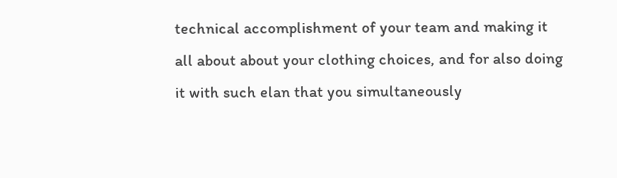technical accomplishment of your team and making it all about about your clothing choices, and for also doing it with such elan that you simultaneously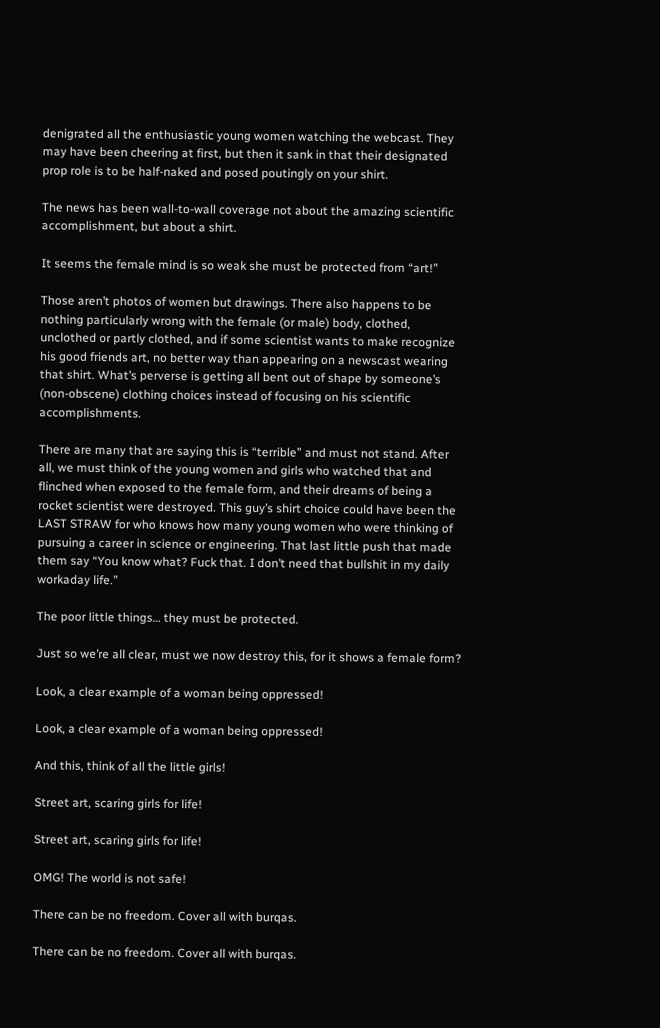denigrated all the enthusiastic young women watching the webcast. They may have been cheering at first, but then it sank in that their designated prop role is to be half-naked and posed poutingly on your shirt.

The news has been wall-to-wall coverage not about the amazing scientific accomplishment, but about a shirt.

It seems the female mind is so weak she must be protected from “art!”

Those aren’t photos of women but drawings. There also happens to be nothing particularly wrong with the female (or male) body, clothed, unclothed or partly clothed, and if some scientist wants to make recognize his good friends art, no better way than appearing on a newscast wearing that shirt. What’s perverse is getting all bent out of shape by someone’s (non-obscene) clothing choices instead of focusing on his scientific accomplishments.

There are many that are saying this is “terrible” and must not stand. After all, we must think of the young women and girls who watched that and flinched when exposed to the female form, and their dreams of being a rocket scientist were destroyed. This guy’s shirt choice could have been the LAST STRAW for who knows how many young women who were thinking of pursuing a career in science or engineering. That last little push that made them say “You know what? Fuck that. I don’t need that bullshit in my daily workaday life.”

The poor little things… they must be protected.

Just so we’re all clear, must we now destroy this, for it shows a female form?

Look, a clear example of a woman being oppressed!

Look, a clear example of a woman being oppressed!

And this, think of all the little girls!

Street art, scaring girls for life!

Street art, scaring girls for life!

OMG! The world is not safe!

There can be no freedom. Cover all with burqas.

There can be no freedom. Cover all with burqas.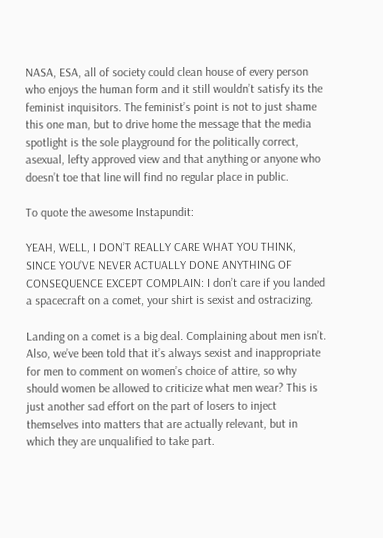NASA, ESA, all of society could clean house of every person who enjoys the human form and it still wouldn’t satisfy its the feminist inquisitors. The feminist’s point is not to just shame this one man, but to drive home the message that the media spotlight is the sole playground for the politically correct, asexual, lefty approved view and that anything or anyone who doesn’t toe that line will find no regular place in public.

To quote the awesome Instapundit:

YEAH, WELL, I DON’T REALLY CARE WHAT YOU THINK, SINCE YOU’VE NEVER ACTUALLY DONE ANYTHING OF CONSEQUENCE EXCEPT COMPLAIN: I don’t care if you landed a spacecraft on a comet, your shirt is sexist and ostracizing.

Landing on a comet is a big deal. Complaining about men isn’t. Also, we’ve been told that it’s always sexist and inappropriate for men to comment on women’s choice of attire, so why should women be allowed to criticize what men wear? This is just another sad effort on the part of losers to inject themselves into matters that are actually relevant, but in which they are unqualified to take part.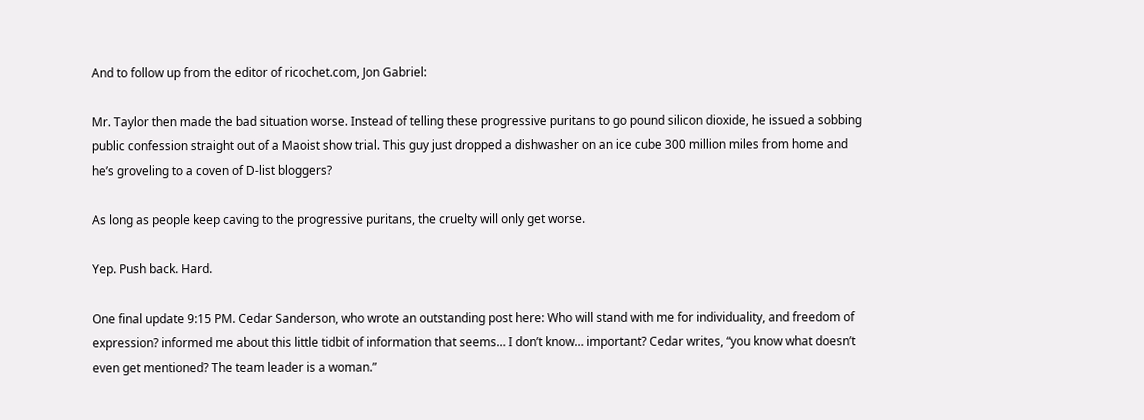And to follow up from the editor of ricochet.com, Jon Gabriel:

Mr. Taylor then made the bad situation worse. Instead of telling these progressive puritans to go pound silicon dioxide, he issued a sobbing public confession straight out of a Maoist show trial. This guy just dropped a dishwasher on an ice cube 300 million miles from home and he’s groveling to a coven of D-list bloggers?

As long as people keep caving to the progressive puritans, the cruelty will only get worse.

Yep. Push back. Hard.

One final update 9:15 PM. Cedar Sanderson, who wrote an outstanding post here: Who will stand with me for individuality, and freedom of expression? informed me about this little tidbit of information that seems… I don’t know… important? Cedar writes, “you know what doesn’t even get mentioned? The team leader is a woman.”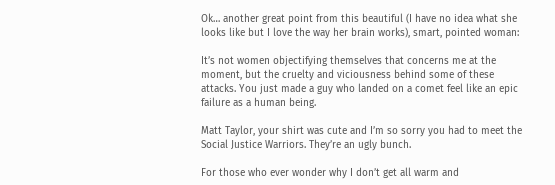Ok… another great point from this beautiful (I have no idea what she looks like but I love the way her brain works), smart, pointed woman:

It’s not women objectifying themselves that concerns me at the moment, but the cruelty and viciousness behind some of these attacks. You just made a guy who landed on a comet feel like an epic failure as a human being.

Matt Taylor, your shirt was cute and I’m so sorry you had to meet the Social Justice Warriors. They’re an ugly bunch.

For those who ever wonder why I don’t get all warm and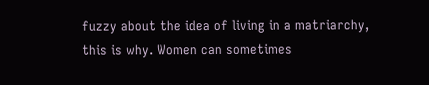fuzzy about the idea of living in a matriarchy, this is why. Women can sometimes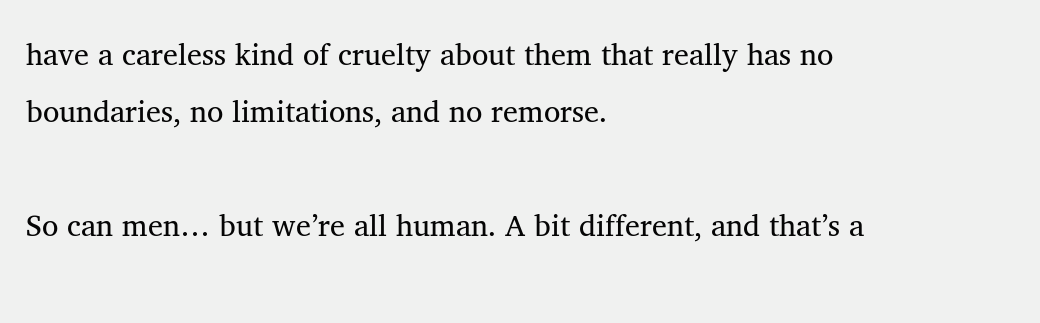have a careless kind of cruelty about them that really has no boundaries, no limitations, and no remorse.

So can men… but we’re all human. A bit different, and that’s a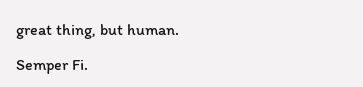great thing, but human.

Semper Fi.